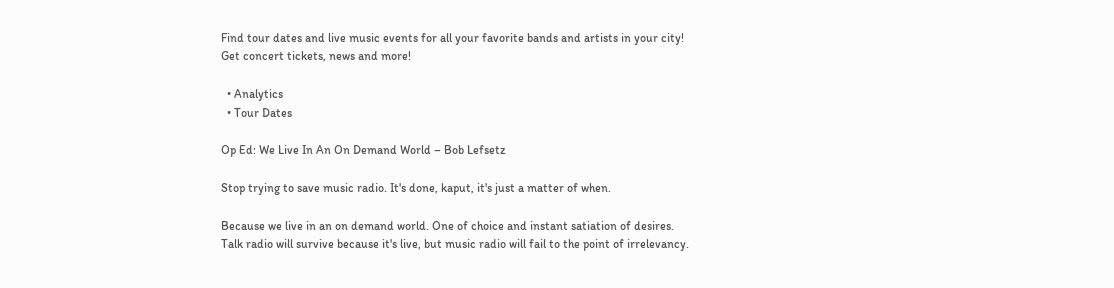Find tour dates and live music events for all your favorite bands and artists in your city! Get concert tickets, news and more!

  • Analytics
  • Tour Dates

Op Ed: We Live In An On Demand World – Bob Lefsetz

Stop trying to save music radio. It's done, kaput, it's just a matter of when.

Because we live in an on demand world. One of choice and instant satiation of desires. Talk radio will survive because it's live, but music radio will fail to the point of irrelevancy.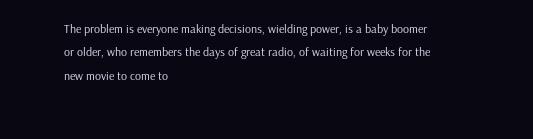The problem is everyone making decisions, wielding power, is a baby boomer or older, who remembers the days of great radio, of waiting for weeks for the new movie to come to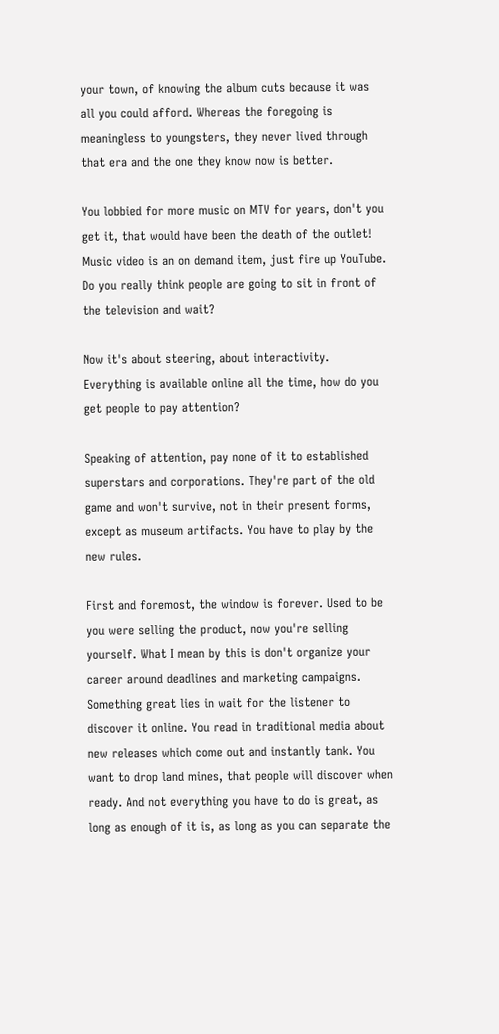your town, of knowing the album cuts because it was all you could afford. Whereas the foregoing is meaningless to youngsters, they never lived through that era and the one they know now is better.

You lobbied for more music on MTV for years, don't you get it, that would have been the death of the outlet! Music video is an on demand item, just fire up YouTube. Do you really think people are going to sit in front of the television and wait?

Now it's about steering, about interactivity. Everything is available online all the time, how do you get people to pay attention?

Speaking of attention, pay none of it to established superstars and corporations. They're part of the old game and won't survive, not in their present forms, except as museum artifacts. You have to play by the new rules.

First and foremost, the window is forever. Used to be you were selling the product, now you're selling yourself. What I mean by this is don't organize your career around deadlines and marketing campaigns. Something great lies in wait for the listener to discover it online. You read in traditional media about new releases which come out and instantly tank. You want to drop land mines, that people will discover when ready. And not everything you have to do is great, as long as enough of it is, as long as you can separate the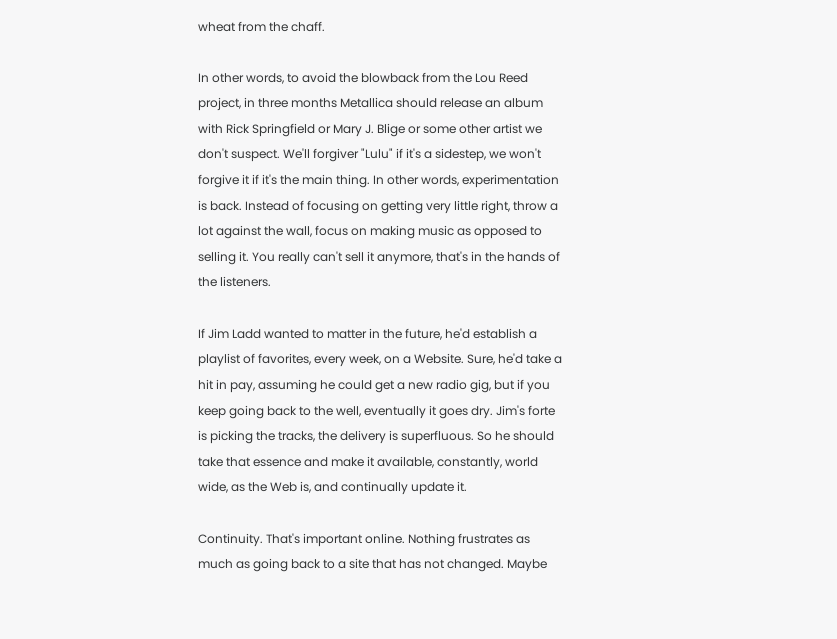wheat from the chaff.

In other words, to avoid the blowback from the Lou Reed project, in three months Metallica should release an album with Rick Springfield or Mary J. Blige or some other artist we don't suspect. We'll forgiver "Lulu" if it's a sidestep, we won't forgive it if it's the main thing. In other words, experimentation is back. Instead of focusing on getting very little right, throw a lot against the wall, focus on making music as opposed to selling it. You really can't sell it anymore, that's in the hands of the listeners.

If Jim Ladd wanted to matter in the future, he'd establish a playlist of favorites, every week, on a Website. Sure, he'd take a hit in pay, assuming he could get a new radio gig, but if you keep going back to the well, eventually it goes dry. Jim's forte is picking the tracks, the delivery is superfluous. So he should take that essence and make it available, constantly, world wide, as the Web is, and continually update it.

Continuity. That's important online. Nothing frustrates as much as going back to a site that has not changed. Maybe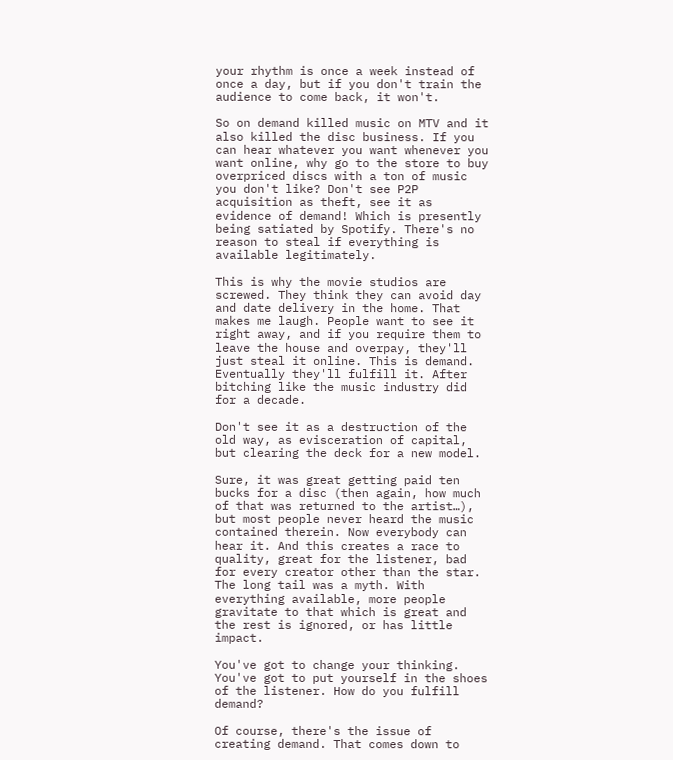your rhythm is once a week instead of once a day, but if you don't train the audience to come back, it won't.

So on demand killed music on MTV and it also killed the disc business. If you can hear whatever you want whenever you want online, why go to the store to buy overpriced discs with a ton of music you don't like? Don't see P2P acquisition as theft, see it as evidence of demand! Which is presently being satiated by Spotify. There's no reason to steal if everything is available legitimately.

This is why the movie studios are screwed. They think they can avoid day and date delivery in the home. That makes me laugh. People want to see it right away, and if you require them to leave the house and overpay, they'll just steal it online. This is demand. Eventually they'll fulfill it. After bitching like the music industry did for a decade.

Don't see it as a destruction of the old way, as evisceration of capital, but clearing the deck for a new model.

Sure, it was great getting paid ten bucks for a disc (then again, how much of that was returned to the artist…), but most people never heard the music contained therein. Now everybody can hear it. And this creates a race to quality, great for the listener, bad for every creator other than the star. The long tail was a myth. With everything available, more people gravitate to that which is great and the rest is ignored, or has little impact.

You've got to change your thinking. You've got to put yourself in the shoes of the listener. How do you fulfill demand?

Of course, there's the issue of creating demand. That comes down to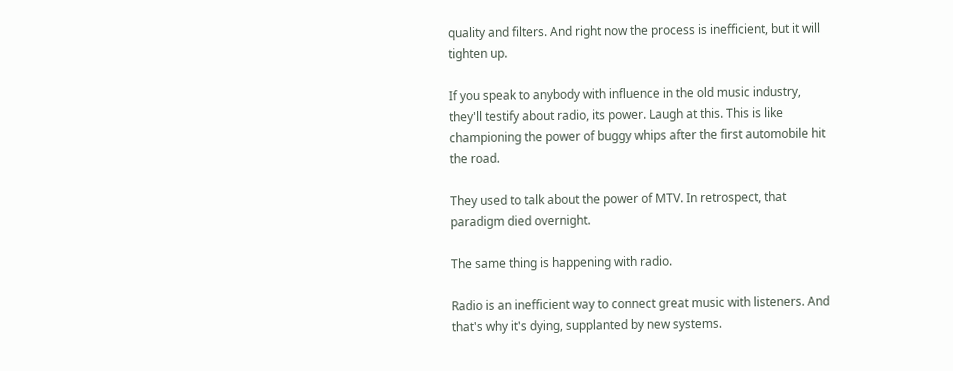quality and filters. And right now the process is inefficient, but it will tighten up.

If you speak to anybody with influence in the old music industry, they'll testify about radio, its power. Laugh at this. This is like championing the power of buggy whips after the first automobile hit the road.

They used to talk about the power of MTV. In retrospect, that paradigm died overnight.

The same thing is happening with radio.

Radio is an inefficient way to connect great music with listeners. And that's why it's dying, supplanted by new systems.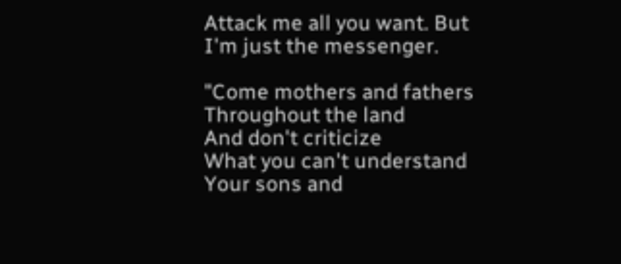Attack me all you want. But I'm just the messenger.

"Come mothers and fathers
Throughout the land
And don't criticize
What you can't understand
Your sons and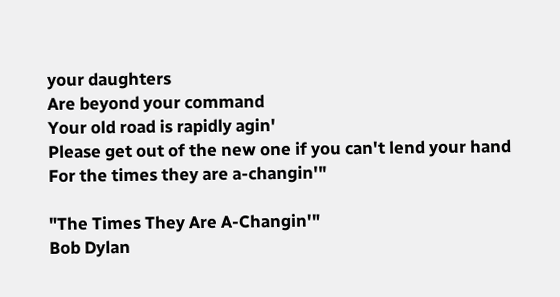your daughters
Are beyond your command
Your old road is rapidly agin'
Please get out of the new one if you can't lend your hand
For the times they are a-changin'"

"The Times They Are A-Changin'"
Bob Dylan